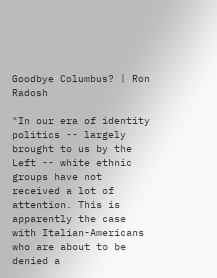Goodbye Columbus? | Ron Radosh

"In our era of identity politics -- largely brought to us by the Left -- white ethnic groups have not received a lot of attention. This is apparently the case with Italian-Americans who are about to be denied a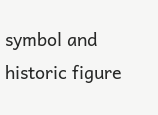symbol and historic figure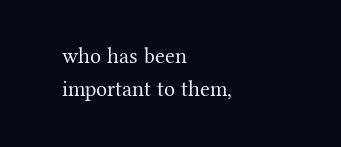who has been important to them,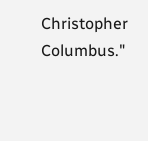Christopher Columbus."